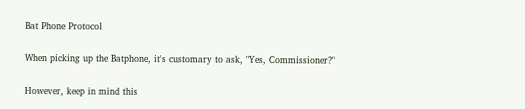Bat Phone Protocol

When picking up the Batphone, it's customary to ask, "Yes, Commissioner?"

However, keep in mind this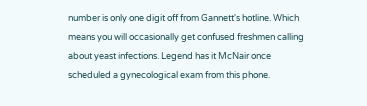number is only one digit off from Gannett's hotline. Which means you will occasionally get confused freshmen calling about yeast infections. Legend has it McNair once scheduled a gynecological exam from this phone.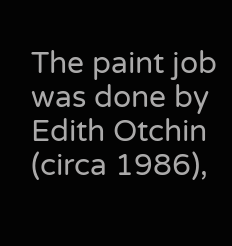The paint job was done by Edith Otchin (circa 1986),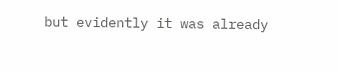but evidently it was already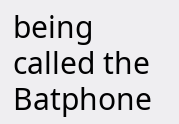being called the Batphone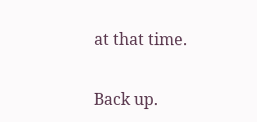at that time.

Back up.